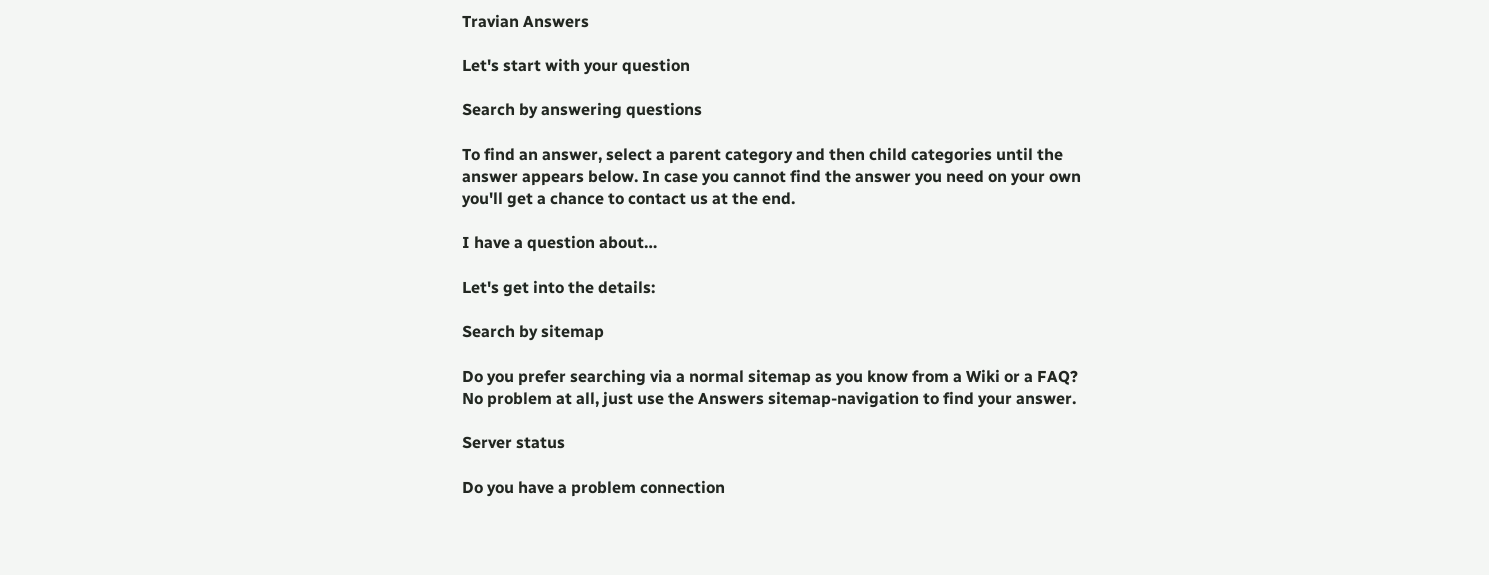Travian Answers

Let's start with your question

Search by answering questions

To find an answer, select a parent category and then child categories until the answer appears below. In case you cannot find the answer you need on your own you'll get a chance to contact us at the end.

I have a question about…

Let's get into the details:

Search by sitemap

Do you prefer searching via a normal sitemap as you know from a Wiki or a FAQ? No problem at all, just use the Answers sitemap-navigation to find your answer.

Server status

Do you have a problem connection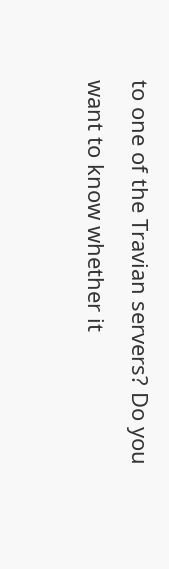to one of the Travian servers? Do you want to know whether it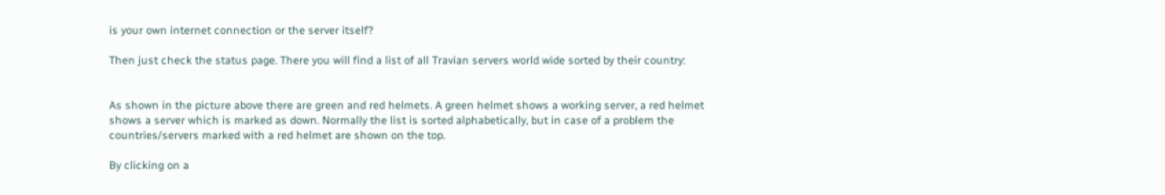is your own internet connection or the server itself?

Then just check the status page. There you will find a list of all Travian servers world wide sorted by their country:


As shown in the picture above there are green and red helmets. A green helmet shows a working server, a red helmet shows a server which is marked as down. Normally the list is sorted alphabetically, but in case of a problem the countries/servers marked with a red helmet are shown on the top.

By clicking on a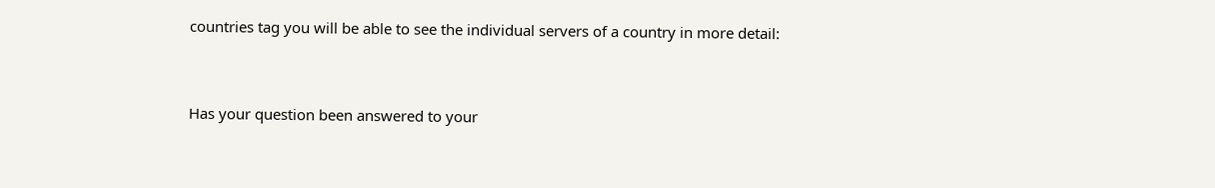countries tag you will be able to see the individual servers of a country in more detail:


Has your question been answered to your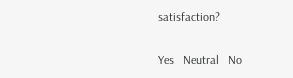satisfaction?

Yes   Neutral   No